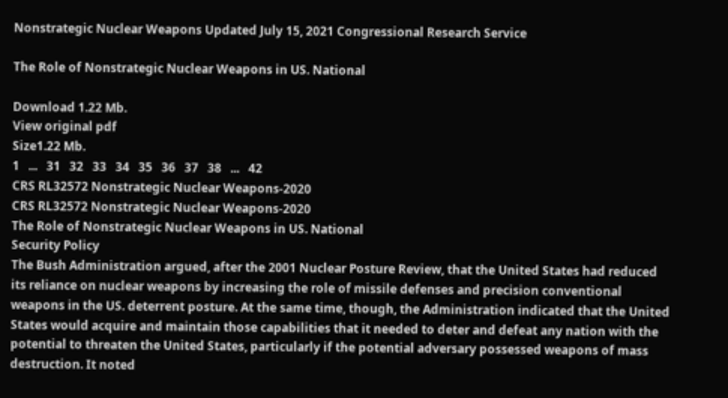Nonstrategic Nuclear Weapons Updated July 15, 2021 Congressional Research Service

The Role of Nonstrategic Nuclear Weapons in US. National

Download 1.22 Mb.
View original pdf
Size1.22 Mb.
1   ...   31   32   33   34   35   36   37   38   ...   42
CRS RL32572 Nonstrategic Nuclear Weapons-2020
CRS RL32572 Nonstrategic Nuclear Weapons-2020
The Role of Nonstrategic Nuclear Weapons in US. National
Security Policy
The Bush Administration argued, after the 2001 Nuclear Posture Review, that the United States had reduced its reliance on nuclear weapons by increasing the role of missile defenses and precision conventional weapons in the US. deterrent posture. At the same time, though, the Administration indicated that the United States would acquire and maintain those capabilities that it needed to deter and defeat any nation with the potential to threaten the United States, particularly if the potential adversary possessed weapons of mass destruction. It noted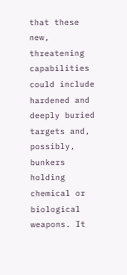that these new, threatening capabilities could include hardened and deeply buried targets and, possibly, bunkers holding chemical or biological weapons. It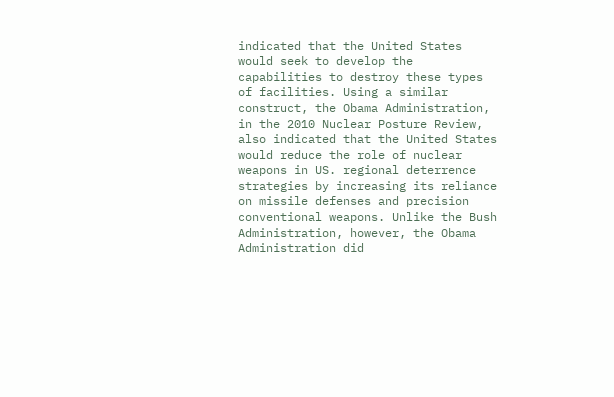indicated that the United States would seek to develop the capabilities to destroy these types of facilities. Using a similar construct, the Obama Administration, in the 2010 Nuclear Posture Review, also indicated that the United States would reduce the role of nuclear weapons in US. regional deterrence strategies by increasing its reliance on missile defenses and precision conventional weapons. Unlike the Bush Administration, however, the Obama Administration did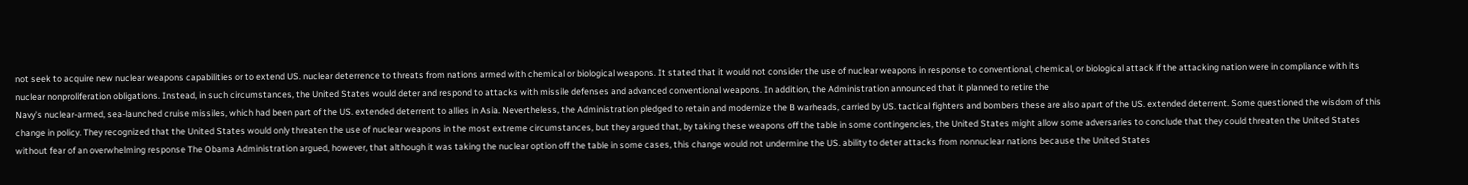not seek to acquire new nuclear weapons capabilities or to extend US. nuclear deterrence to threats from nations armed with chemical or biological weapons. It stated that it would not consider the use of nuclear weapons in response to conventional, chemical, or biological attack if the attacking nation were in compliance with its nuclear nonproliferation obligations. Instead, in such circumstances, the United States would deter and respond to attacks with missile defenses and advanced conventional weapons. In addition, the Administration announced that it planned to retire the
Navy’s nuclear-armed, sea-launched cruise missiles, which had been part of the US. extended deterrent to allies in Asia. Nevertheless, the Administration pledged to retain and modernize the B warheads, carried by US. tactical fighters and bombers these are also apart of the US. extended deterrent. Some questioned the wisdom of this change in policy. They recognized that the United States would only threaten the use of nuclear weapons in the most extreme circumstances, but they argued that, by taking these weapons off the table in some contingencies, the United States might allow some adversaries to conclude that they could threaten the United States without fear of an overwhelming response The Obama Administration argued, however, that although it was taking the nuclear option off the table in some cases, this change would not undermine the US. ability to deter attacks from nonnuclear nations because the United States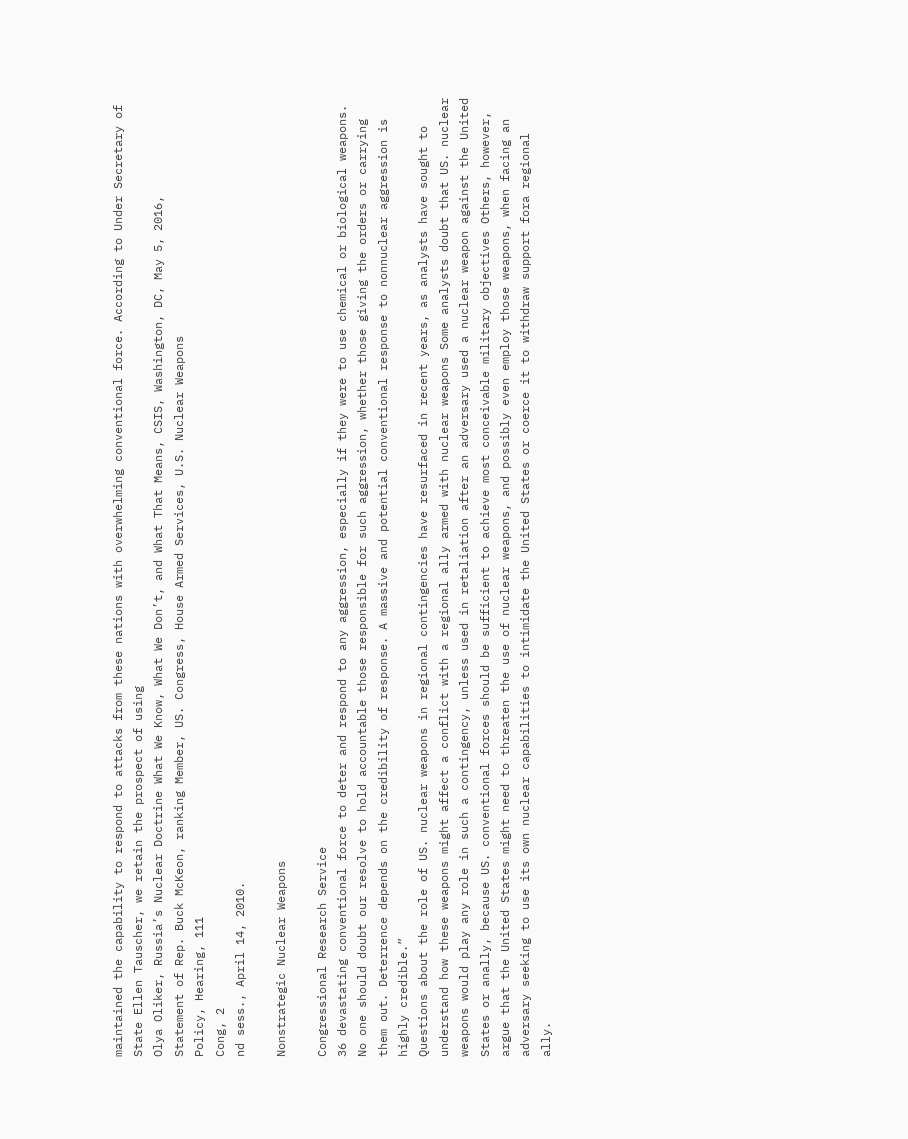maintained the capability to respond to attacks from these nations with overwhelming conventional force. According to Under Secretary of State Ellen Tauscher, we retain the prospect of using
Olya Oliker, Russia’s Nuclear Doctrine What We Know, What We Don’t, and What That Means, CSIS, Washington, DC, May 5, 2016,
Statement of Rep. Buck McKeon, ranking Member, US. Congress, House Armed Services, U.S. Nuclear Weapons
Policy, Hearing, 111
Cong, 2
nd sess., April 14, 2010.

Nonstrategic Nuclear Weapons

Congressional Research Service
36 devastating conventional force to deter and respond to any aggression, especially if they were to use chemical or biological weapons. No one should doubt our resolve to hold accountable those responsible for such aggression, whether those giving the orders or carrying them out. Deterrence depends on the credibility of response. A massive and potential conventional response to nonnuclear aggression is highly credible.”
Questions about the role of US. nuclear weapons in regional contingencies have resurfaced in recent years, as analysts have sought to understand how these weapons might affect a conflict with a regional ally armed with nuclear weapons Some analysts doubt that US. nuclear weapons would play any role in such a contingency, unless used in retaliation after an adversary used a nuclear weapon against the United States or anally, because US. conventional forces should be sufficient to achieve most conceivable military objectives Others, however, argue that the United States might need to threaten the use of nuclear weapons, and possibly even employ those weapons, when facing an adversary seeking to use its own nuclear capabilities to intimidate the United States or coerce it to withdraw support fora regional ally.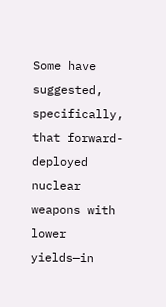Some have suggested, specifically, that forward-deployed nuclear weapons with lower yields—in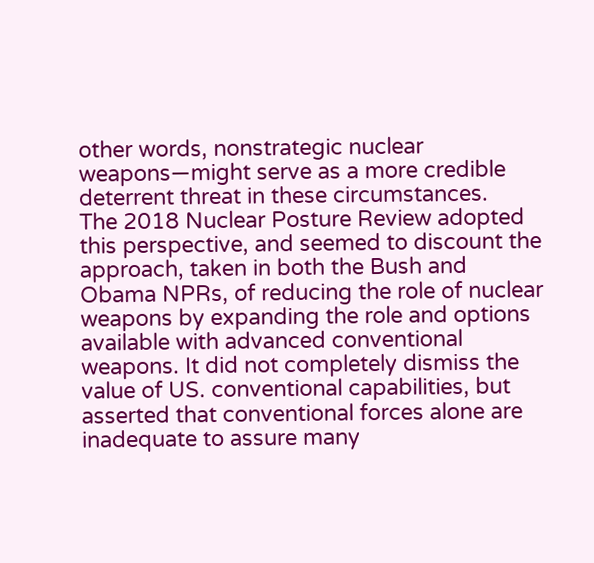other words, nonstrategic nuclear weapons—might serve as a more credible deterrent threat in these circumstances.
The 2018 Nuclear Posture Review adopted this perspective, and seemed to discount the approach, taken in both the Bush and Obama NPRs, of reducing the role of nuclear weapons by expanding the role and options available with advanced conventional weapons. It did not completely dismiss the value of US. conventional capabilities, but asserted that conventional forces alone are inadequate to assure many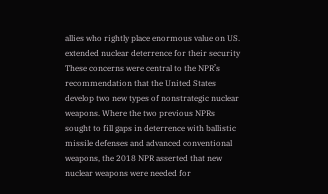allies who rightly place enormous value on US. extended nuclear deterrence for their security These concerns were central to the NPR’s recommendation that the United States develop two new types of nonstrategic nuclear weapons. Where the two previous NPRs sought to fill gaps in deterrence with ballistic missile defenses and advanced conventional weapons, the 2018 NPR asserted that new nuclear weapons were needed for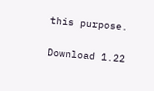this purpose.

Download 1.22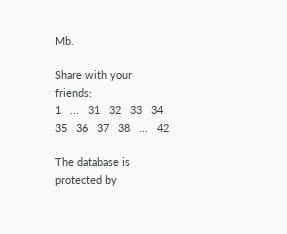Mb.

Share with your friends:
1   ...   31   32   33   34   35   36   37   38   ...   42

The database is protected by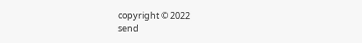copyright © 2022
send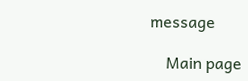message

    Main page